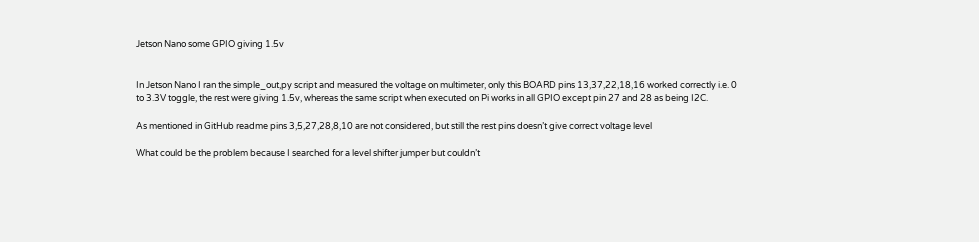Jetson Nano some GPIO giving 1.5v


In Jetson Nano I ran the simple_out,py script and measured the voltage on multimeter, only this BOARD pins 13,37,22,18,16 worked correctly i.e. 0 to 3.3V toggle, the rest were giving 1.5v, whereas the same script when executed on Pi works in all GPIO except pin 27 and 28 as being I2C.

As mentioned in GitHub readme pins 3,5,27,28,8,10 are not considered, but still the rest pins doesn’t give correct voltage level

What could be the problem because I searched for a level shifter jumper but couldn’t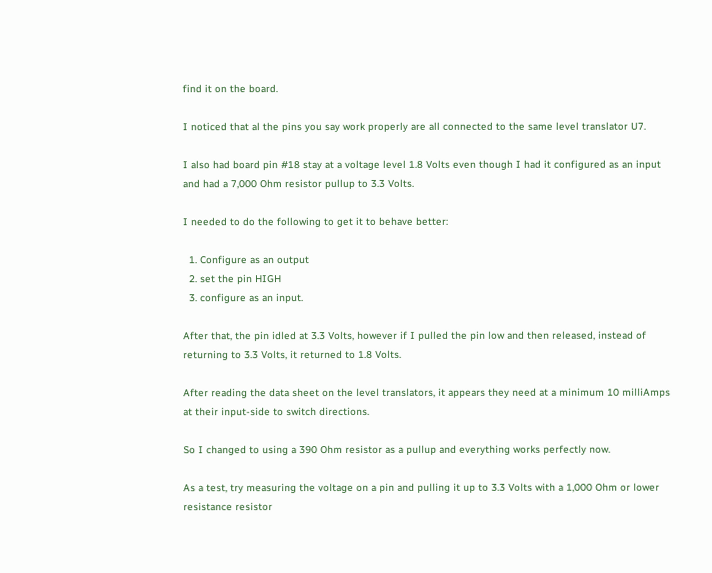find it on the board.

I noticed that al the pins you say work properly are all connected to the same level translator U7.

I also had board pin #18 stay at a voltage level 1.8 Volts even though I had it configured as an input and had a 7,000 Ohm resistor pullup to 3.3 Volts.

I needed to do the following to get it to behave better:

  1. Configure as an output
  2. set the pin HIGH
  3. configure as an input.

After that, the pin idled at 3.3 Volts, however if I pulled the pin low and then released, instead of returning to 3.3 Volts, it returned to 1.8 Volts.

After reading the data sheet on the level translators, it appears they need at a minimum 10 milliAmps at their input-side to switch directions.

So I changed to using a 390 Ohm resistor as a pullup and everything works perfectly now.

As a test, try measuring the voltage on a pin and pulling it up to 3.3 Volts with a 1,000 Ohm or lower resistance resistor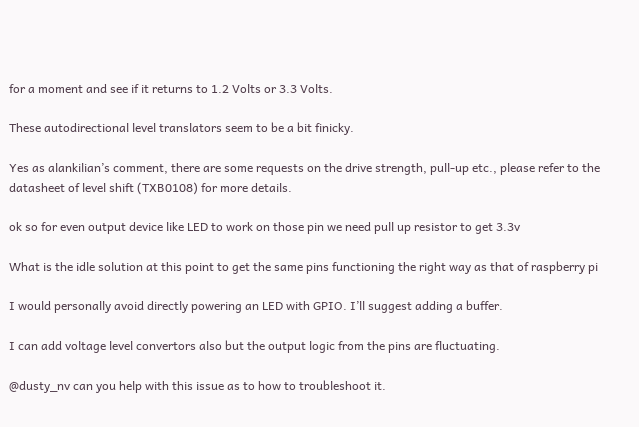for a moment and see if it returns to 1.2 Volts or 3.3 Volts.

These autodirectional level translators seem to be a bit finicky.

Yes as alankilian’s comment, there are some requests on the drive strength, pull-up etc., please refer to the datasheet of level shift (TXB0108) for more details.

ok so for even output device like LED to work on those pin we need pull up resistor to get 3.3v

What is the idle solution at this point to get the same pins functioning the right way as that of raspberry pi

I would personally avoid directly powering an LED with GPIO. I’ll suggest adding a buffer.

I can add voltage level convertors also but the output logic from the pins are fluctuating.

@dusty_nv can you help with this issue as to how to troubleshoot it.